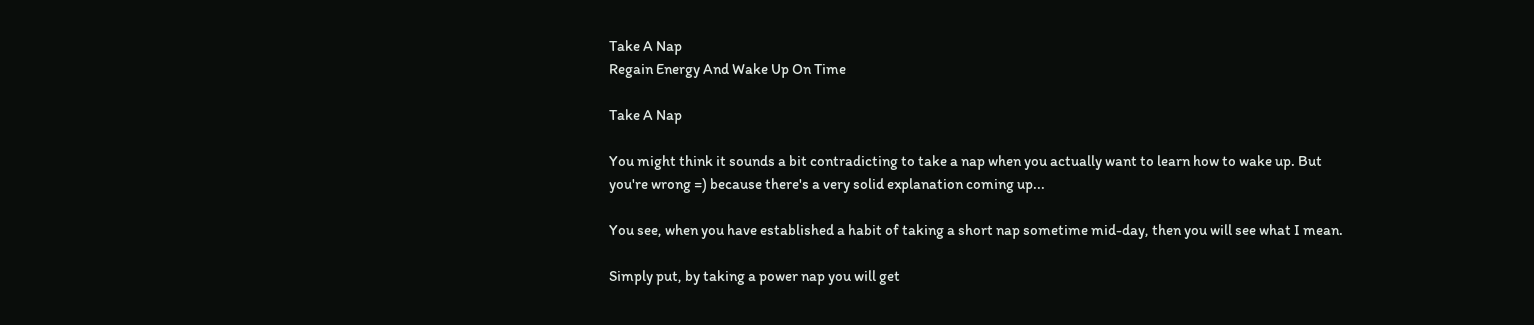Take A Nap
Regain Energy And Wake Up On Time

Take A Nap

You might think it sounds a bit contradicting to take a nap when you actually want to learn how to wake up. But you're wrong =) because there's a very solid explanation coming up...

You see, when you have established a habit of taking a short nap sometime mid-day, then you will see what I mean.

Simply put, by taking a power nap you will get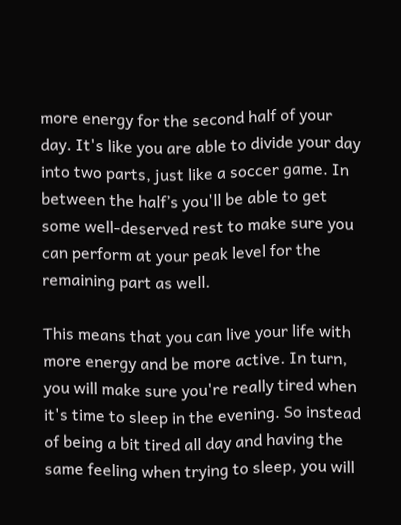more energy for the second half of your day. It's like you are able to divide your day into two parts, just like a soccer game. In between the half’s you'll be able to get some well-deserved rest to make sure you can perform at your peak level for the remaining part as well.

This means that you can live your life with more energy and be more active. In turn, you will make sure you're really tired when it's time to sleep in the evening. So instead of being a bit tired all day and having the same feeling when trying to sleep, you will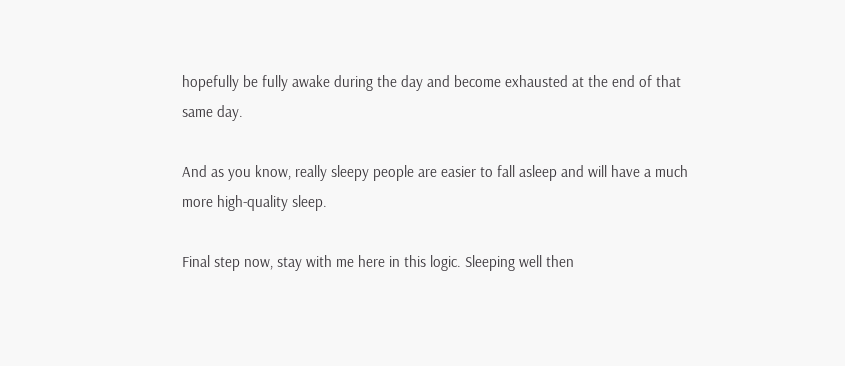hopefully be fully awake during the day and become exhausted at the end of that same day.

And as you know, really sleepy people are easier to fall asleep and will have a much more high-quality sleep.

Final step now, stay with me here in this logic. Sleeping well then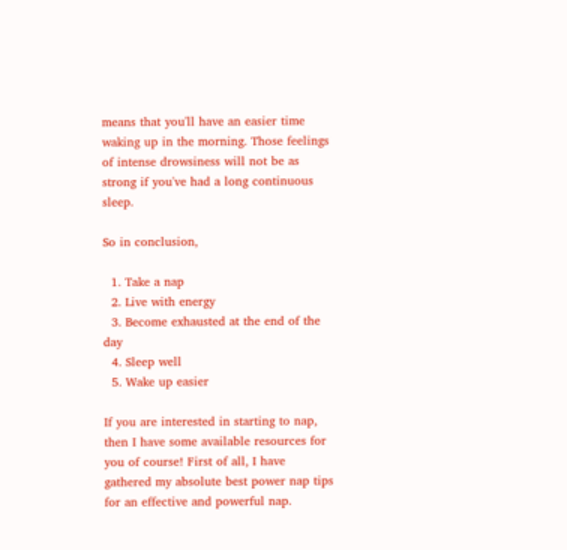means that you'll have an easier time waking up in the morning. Those feelings of intense drowsiness will not be as strong if you've had a long continuous sleep.

So in conclusion,

  1. Take a nap
  2. Live with energy
  3. Become exhausted at the end of the day
  4. Sleep well
  5. Wake up easier

If you are interested in starting to nap, then I have some available resources for you of course! First of all, I have gathered my absolute best power nap tips for an effective and powerful nap.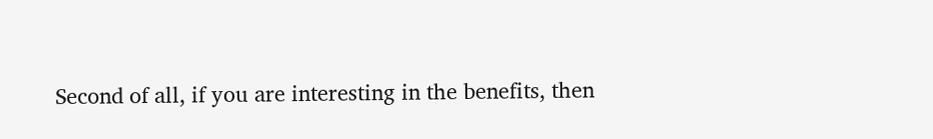Second of all, if you are interesting in the benefits, then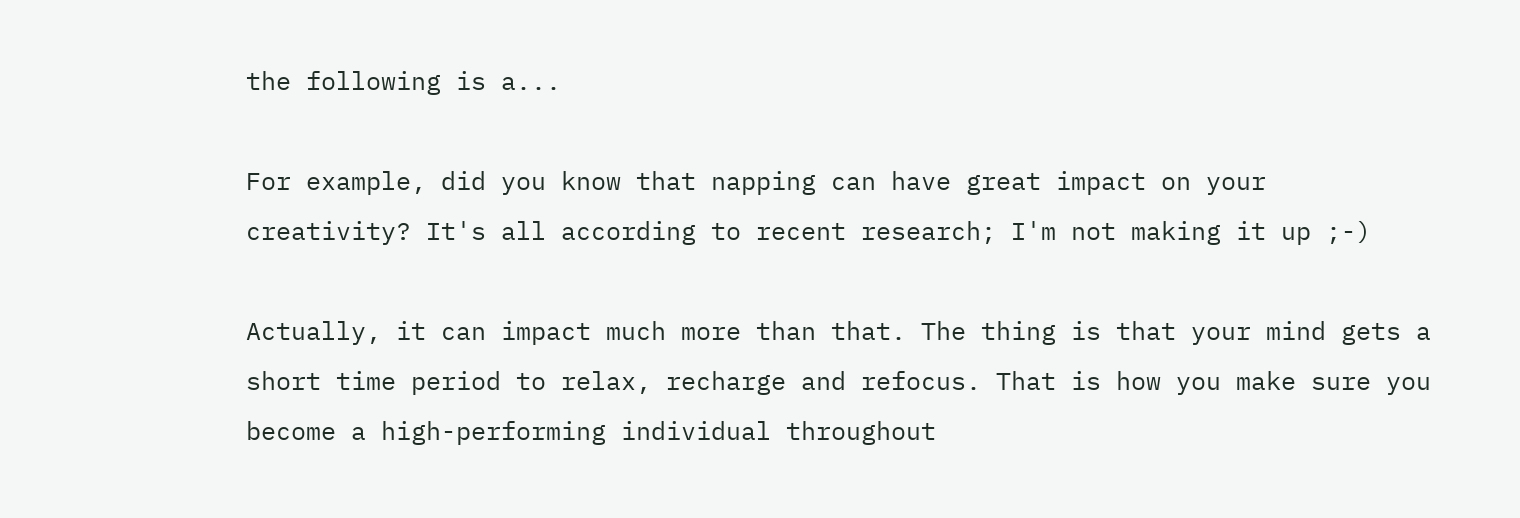the following is a...

For example, did you know that napping can have great impact on your creativity? It's all according to recent research; I'm not making it up ;-)

Actually, it can impact much more than that. The thing is that your mind gets a short time period to relax, recharge and refocus. That is how you make sure you become a high-performing individual throughout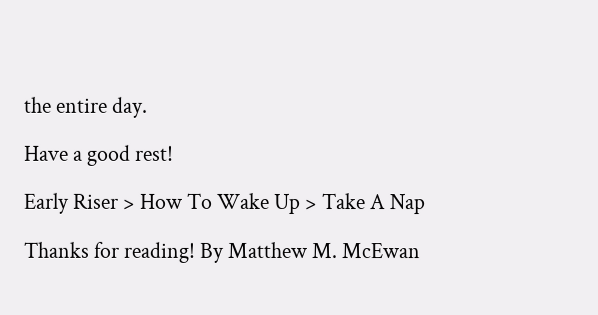the entire day.

Have a good rest!

Early Riser > How To Wake Up > Take A Nap

Thanks for reading! By Matthew M. McEwan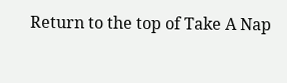Return to the top of Take A Nap